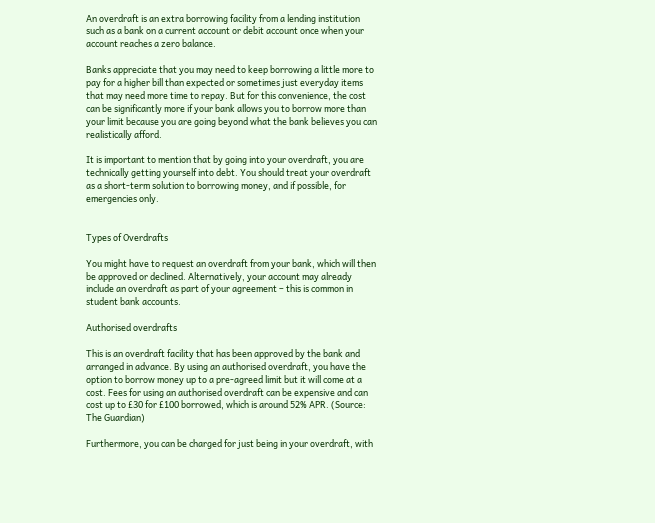An overdraft is an extra borrowing facility from a lending institution such as a bank on a current account or debit account once when your account reaches a zero balance.

Banks appreciate that you may need to keep borrowing a little more to pay for a higher bill than expected or sometimes just everyday items that may need more time to repay. But for this convenience, the cost can be significantly more if your bank allows you to borrow more than your limit because you are going beyond what the bank believes you can realistically afford.

It is important to mention that by going into your overdraft, you are technically getting yourself into debt. You should treat your overdraft as a short-term solution to borrowing money, and if possible, for emergencies only.


Types of Overdrafts

You might have to request an overdraft from your bank, which will then be approved or declined. Alternatively, your account may already include an overdraft as part of your agreement – this is common in student bank accounts.

Authorised overdrafts

This is an overdraft facility that has been approved by the bank and arranged in advance. By using an authorised overdraft, you have the option to borrow money up to a pre-agreed limit but it will come at a cost. Fees for using an authorised overdraft can be expensive and can cost up to £30 for £100 borrowed, which is around 52% APR. (Source: The Guardian)

Furthermore, you can be charged for just being in your overdraft, with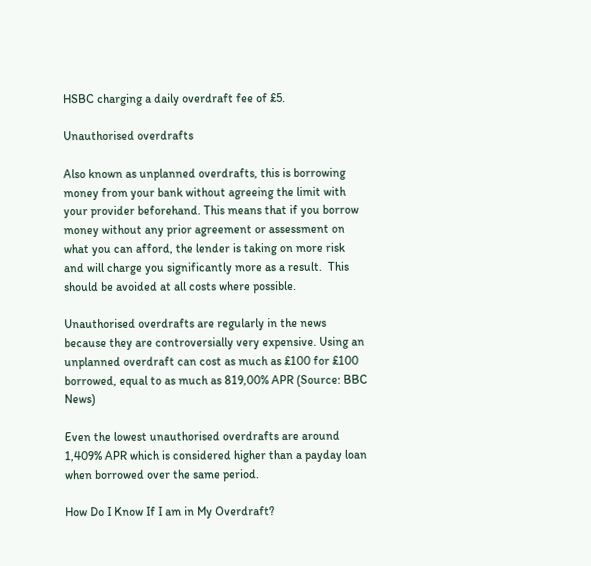HSBC charging a daily overdraft fee of £5.

Unauthorised overdrafts

Also known as unplanned overdrafts, this is borrowing money from your bank without agreeing the limit with your provider beforehand. This means that if you borrow money without any prior agreement or assessment on what you can afford, the lender is taking on more risk and will charge you significantly more as a result.  This should be avoided at all costs where possible.

Unauthorised overdrafts are regularly in the news because they are controversially very expensive. Using an unplanned overdraft can cost as much as £100 for £100 borrowed, equal to as much as 819,00% APR (Source: BBC News)

Even the lowest unauthorised overdrafts are around 1,409% APR which is considered higher than a payday loan when borrowed over the same period.

How Do I Know If I am in My Overdraft?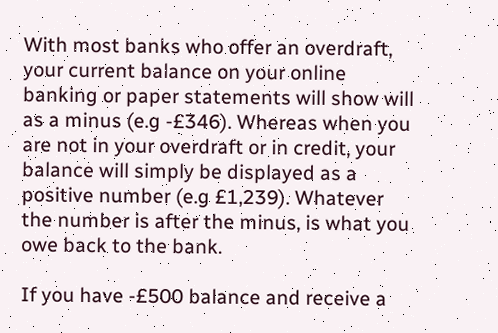With most banks who offer an overdraft, your current balance on your online banking or paper statements will show will as a minus (e.g -£346). Whereas when you are not in your overdraft or in credit, your balance will simply be displayed as a positive number (e.g £1,239). Whatever the number is after the minus, is what you owe back to the bank.

If you have -£500 balance and receive a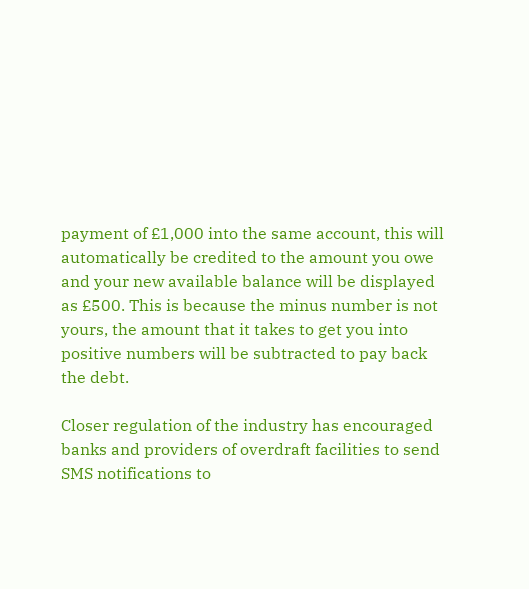payment of £1,000 into the same account, this will automatically be credited to the amount you owe and your new available balance will be displayed as £500. This is because the minus number is not yours, the amount that it takes to get you into positive numbers will be subtracted to pay back the debt.

Closer regulation of the industry has encouraged banks and providers of overdraft facilities to send SMS notifications to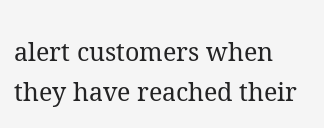alert customers when they have reached their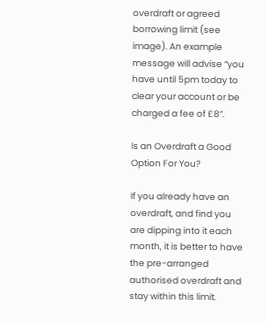overdraft or agreed borrowing limit (see image). An example message will advise “you have until 5pm today to clear your account or be charged a fee of £8”.

Is an Overdraft a Good Option For You?

If you already have an overdraft, and find you are dipping into it each month, it is better to have the pre-arranged authorised overdraft and stay within this limit.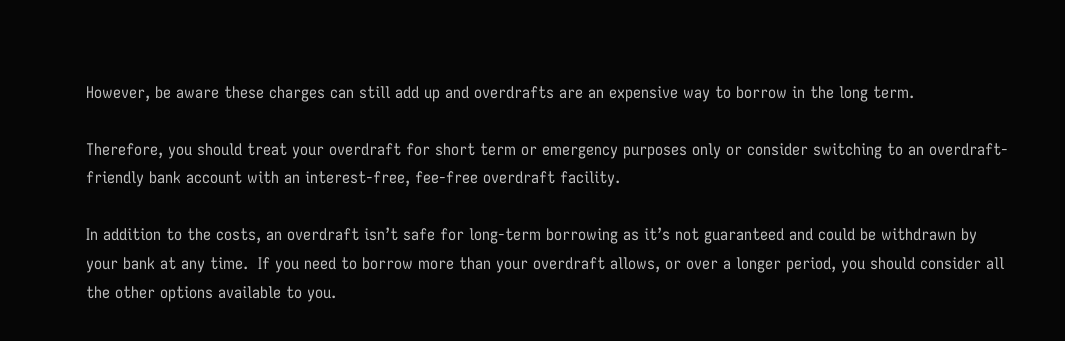However, be aware these charges can still add up and overdrafts are an expensive way to borrow in the long term.

Therefore, you should treat your overdraft for short term or emergency purposes only or consider switching to an overdraft-friendly bank account with an interest-free, fee-free overdraft facility.

In addition to the costs, an overdraft isn’t safe for long-term borrowing as it’s not guaranteed and could be withdrawn by your bank at any time.  If you need to borrow more than your overdraft allows, or over a longer period, you should consider all the other options available to you.